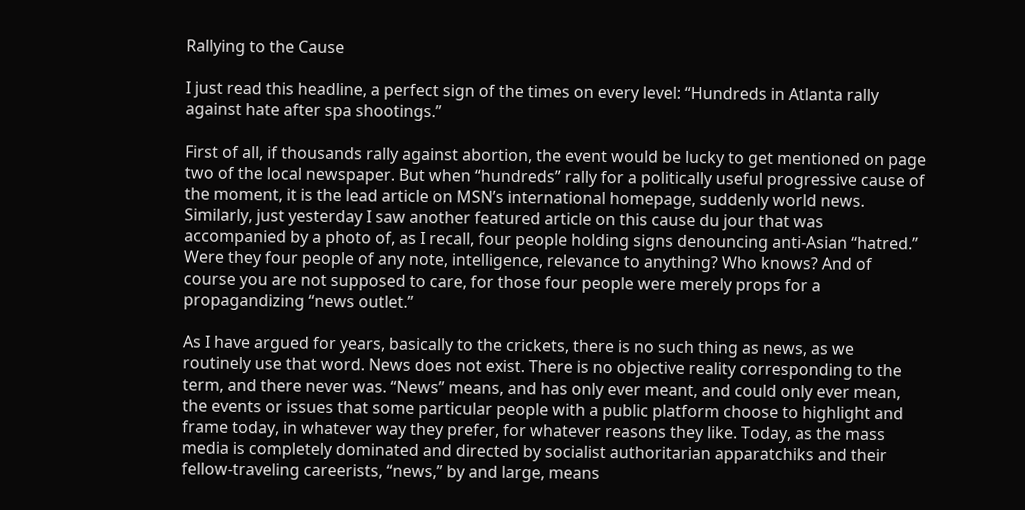Rallying to the Cause

I just read this headline, a perfect sign of the times on every level: “Hundreds in Atlanta rally against hate after spa shootings.”

First of all, if thousands rally against abortion, the event would be lucky to get mentioned on page two of the local newspaper. But when “hundreds” rally for a politically useful progressive cause of the moment, it is the lead article on MSN’s international homepage, suddenly world news. Similarly, just yesterday I saw another featured article on this cause du jour that was accompanied by a photo of, as I recall, four people holding signs denouncing anti-Asian “hatred.” Were they four people of any note, intelligence, relevance to anything? Who knows? And of course you are not supposed to care, for those four people were merely props for a propagandizing “news outlet.”

As I have argued for years, basically to the crickets, there is no such thing as news, as we routinely use that word. News does not exist. There is no objective reality corresponding to the term, and there never was. “News” means, and has only ever meant, and could only ever mean, the events or issues that some particular people with a public platform choose to highlight and frame today, in whatever way they prefer, for whatever reasons they like. Today, as the mass media is completely dominated and directed by socialist authoritarian apparatchiks and their fellow-traveling careerists, “news,” by and large, means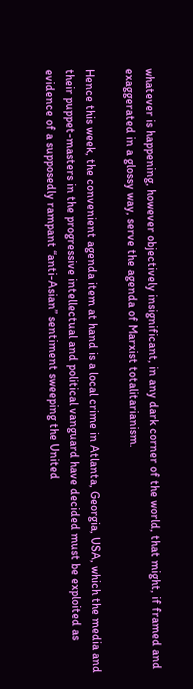whatever is happening, however objectively insignificant, in any dark corner of the world, that might, if framed and exaggerated in a glossy way, serve the agenda of Marxist totalitarianism.

Hence this week, the convenient agenda item at hand is a local crime in Atlanta, Georgia, USA, which the media and their puppet-masters in the progressive intellectual and political vanguard have decided must be exploited as evidence of a supposedly rampant “anti-Asian” sentiment sweeping the United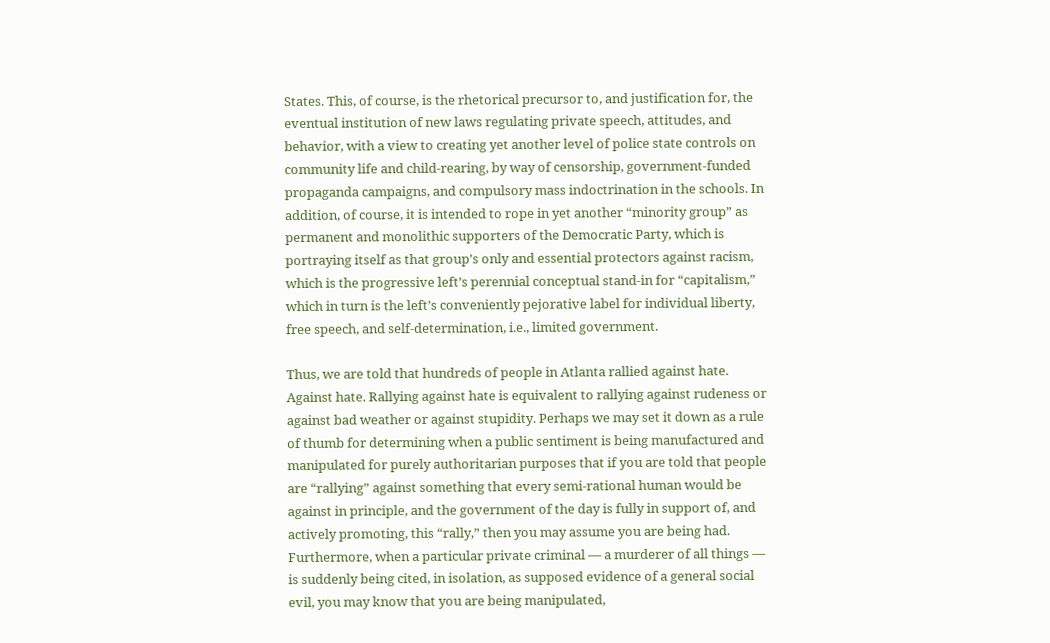States. This, of course, is the rhetorical precursor to, and justification for, the eventual institution of new laws regulating private speech, attitudes, and behavior, with a view to creating yet another level of police state controls on community life and child-rearing, by way of censorship, government-funded propaganda campaigns, and compulsory mass indoctrination in the schools. In addition, of course, it is intended to rope in yet another “minority group” as permanent and monolithic supporters of the Democratic Party, which is portraying itself as that group’s only and essential protectors against racism, which is the progressive left’s perennial conceptual stand-in for “capitalism,” which in turn is the left’s conveniently pejorative label for individual liberty, free speech, and self-determination, i.e., limited government.

Thus, we are told that hundreds of people in Atlanta rallied against hate. Against hate. Rallying against hate is equivalent to rallying against rudeness or against bad weather or against stupidity. Perhaps we may set it down as a rule of thumb for determining when a public sentiment is being manufactured and manipulated for purely authoritarian purposes that if you are told that people are “rallying” against something that every semi-rational human would be against in principle, and the government of the day is fully in support of, and actively promoting, this “rally,” then you may assume you are being had. Furthermore, when a particular private criminal — a murderer of all things — is suddenly being cited, in isolation, as supposed evidence of a general social evil, you may know that you are being manipulated,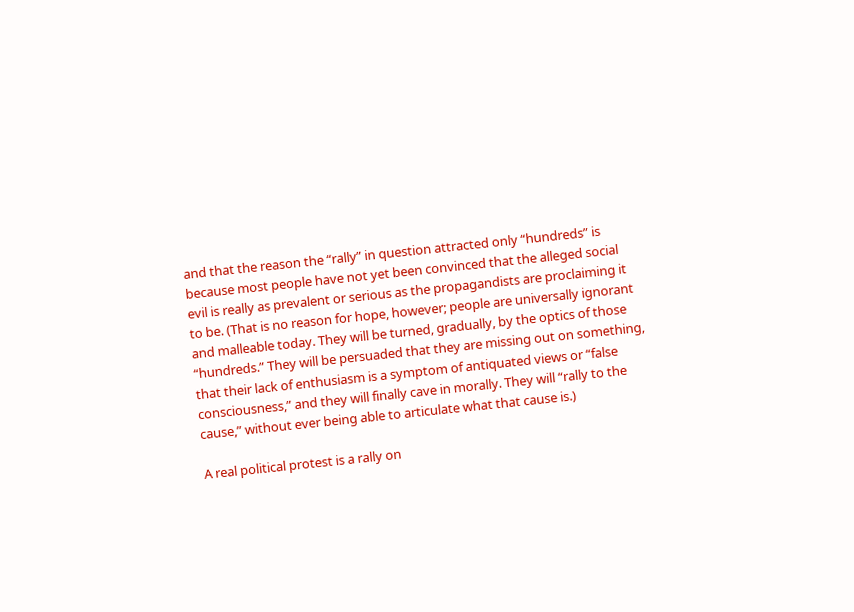and that the reason the “rally” in question attracted only “hundreds” is because most people have not yet been convinced that the alleged social evil is really as prevalent or serious as the propagandists are proclaiming it to be. (That is no reason for hope, however; people are universally ignorant and malleable today. They will be turned, gradually, by the optics of those “hundreds.” They will be persuaded that they are missing out on something, that their lack of enthusiasm is a symptom of antiquated views or “false consciousness,” and they will finally cave in morally. They will “rally to the cause,” without ever being able to articulate what that cause is.)

A real political protest is a rally on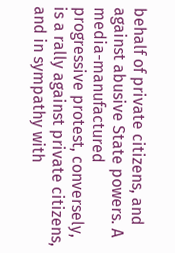behalf of private citizens, and against abusive State powers. A media-manufactured progressive protest, conversely, is a rally against private citizens, and in sympathy with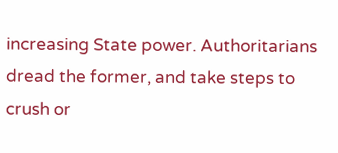increasing State power. Authoritarians dread the former, and take steps to crush or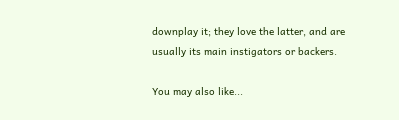downplay it; they love the latter, and are usually its main instigators or backers.

You may also like...